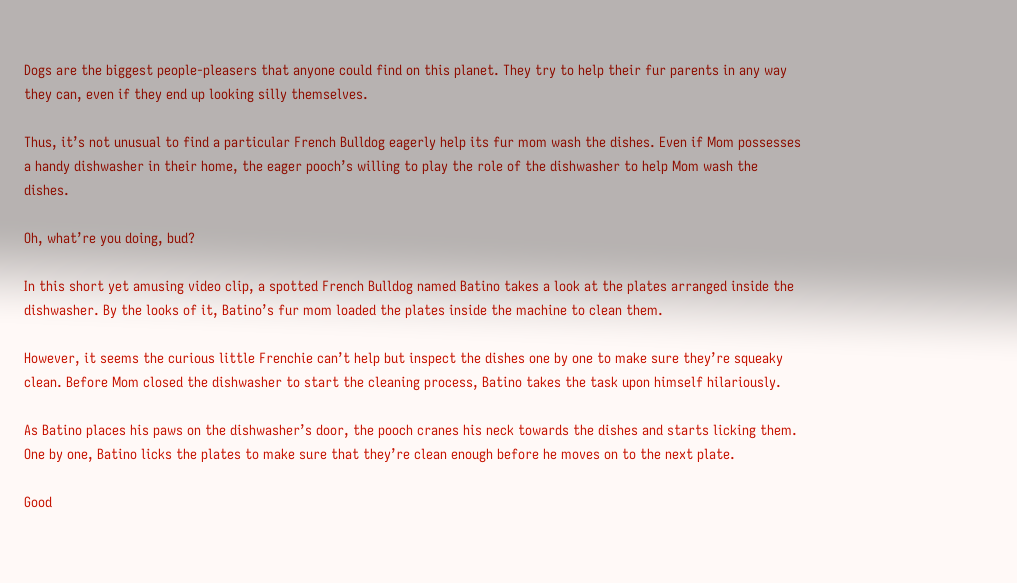Dogs are the biggest people-pleasers that anyone could find on this planet. They try to help their fur parents in any way they can, even if they end up looking silly themselves.

Thus, it’s not unusual to find a particular French Bulldog eagerly help its fur mom wash the dishes. Even if Mom possesses a handy dishwasher in their home, the eager pooch’s willing to play the role of the dishwasher to help Mom wash the dishes.

Oh, what’re you doing, bud?

In this short yet amusing video clip, a spotted French Bulldog named Batino takes a look at the plates arranged inside the dishwasher. By the looks of it, Batino’s fur mom loaded the plates inside the machine to clean them.

However, it seems the curious little Frenchie can’t help but inspect the dishes one by one to make sure they’re squeaky clean. Before Mom closed the dishwasher to start the cleaning process, Batino takes the task upon himself hilariously.

As Batino places his paws on the dishwasher’s door, the pooch cranes his neck towards the dishes and starts licking them. One by one, Batino licks the plates to make sure that they’re clean enough before he moves on to the next plate.

Good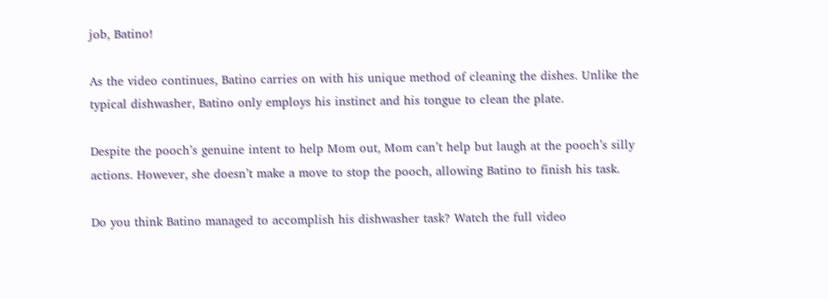job, Batino!

As the video continues, Batino carries on with his unique method of cleaning the dishes. Unlike the typical dishwasher, Batino only employs his instinct and his tongue to clean the plate.

Despite the pooch’s genuine intent to help Mom out, Mom can’t help but laugh at the pooch’s silly actions. However, she doesn’t make a move to stop the pooch, allowing Batino to finish his task.

Do you think Batino managed to accomplish his dishwasher task? Watch the full video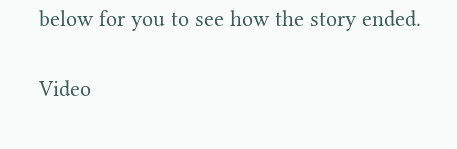below for you to see how the story ended.

Video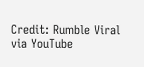Credit: Rumble Viral via YouTube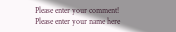Please enter your comment!
Please enter your name here